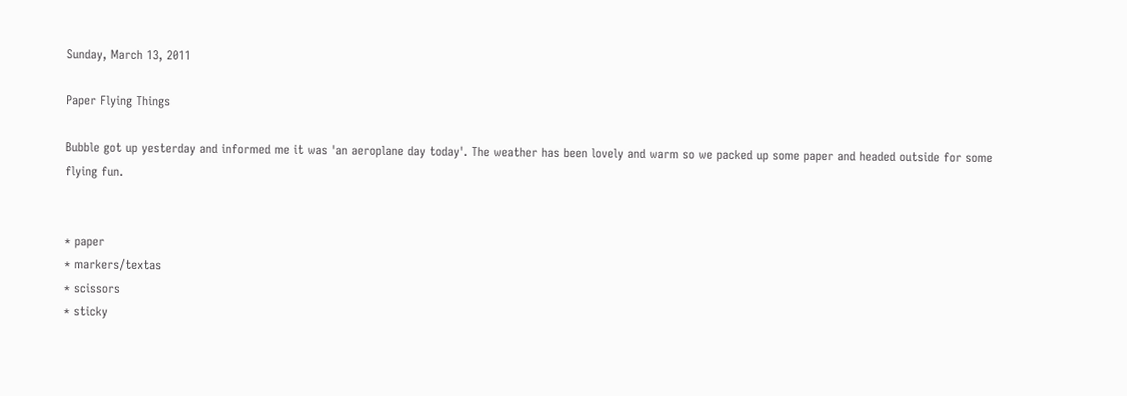Sunday, March 13, 2011

Paper Flying Things

Bubble got up yesterday and informed me it was 'an aeroplane day today'. The weather has been lovely and warm so we packed up some paper and headed outside for some flying fun.


* paper
* markers/textas
* scissors
* sticky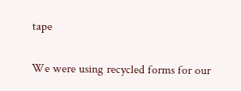tape

We were using recycled forms for our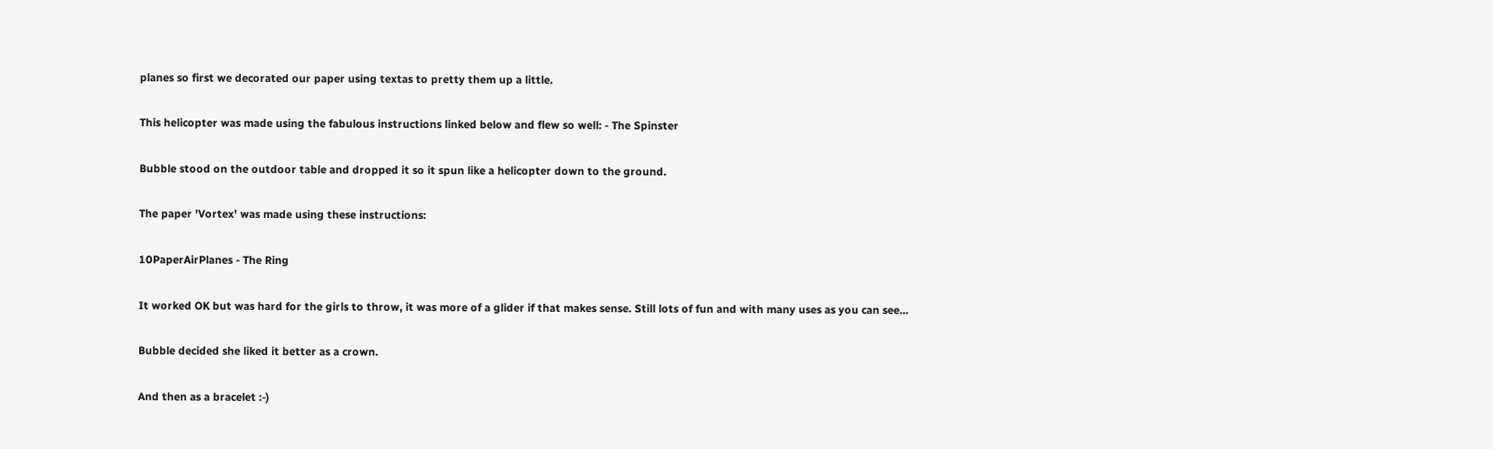planes so first we decorated our paper using textas to pretty them up a little.

This helicopter was made using the fabulous instructions linked below and flew so well: - The Spinster

Bubble stood on the outdoor table and dropped it so it spun like a helicopter down to the ground.

The paper 'Vortex' was made using these instructions:

10PaperAirPlanes - The Ring

It worked OK but was hard for the girls to throw, it was more of a glider if that makes sense. Still lots of fun and with many uses as you can see...

Bubble decided she liked it better as a crown.

And then as a bracelet :-)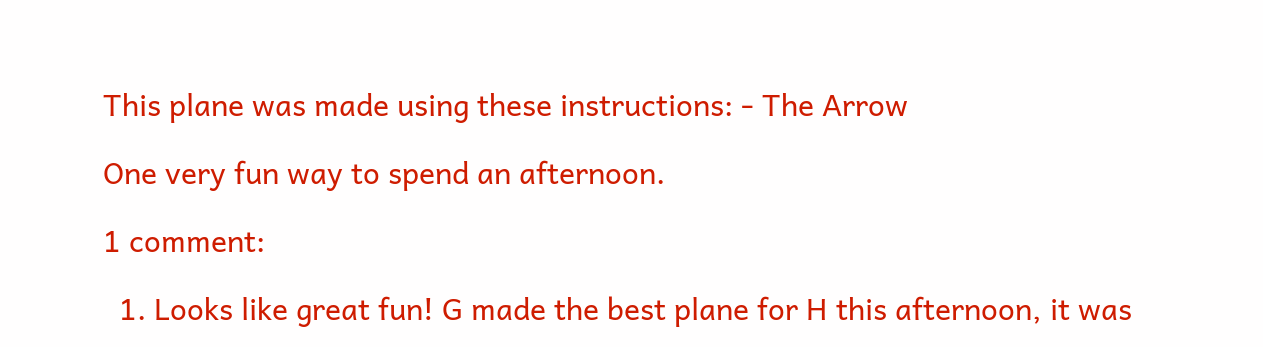This plane was made using these instructions: - The Arrow

One very fun way to spend an afternoon.

1 comment:

  1. Looks like great fun! G made the best plane for H this afternoon, it was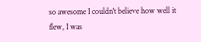so awesome I couldn't believe how well it flew, I was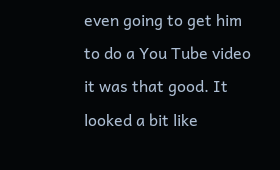even going to get him to do a You Tube video it was that good. It looked a bit like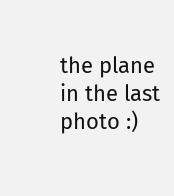the plane in the last photo :)